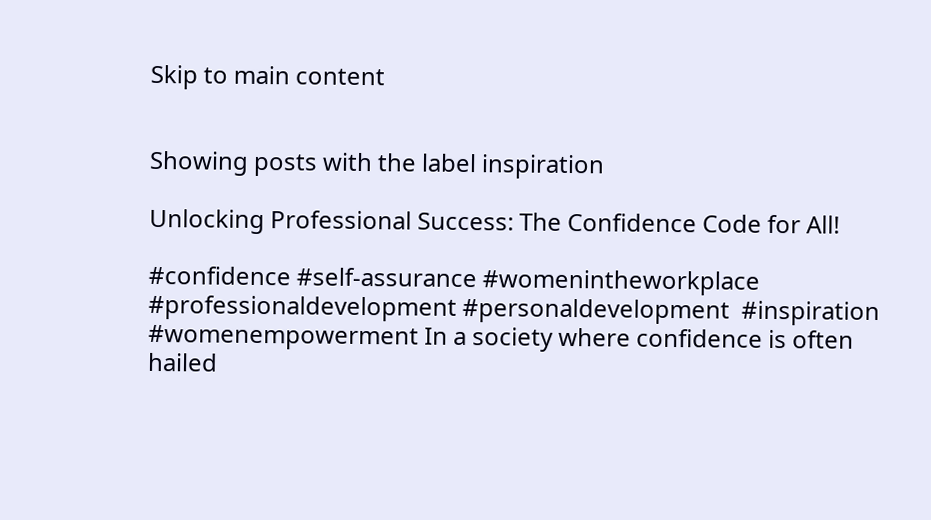Skip to main content


Showing posts with the label inspiration

Unlocking Professional Success: The Confidence Code for All!

#confidence #self-assurance #womenintheworkplace #professionaldevelopment #personaldevelopment  #inspiration #womenempowerment In a society where confidence is often hailed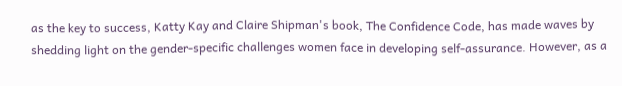as the key to success, Katty Kay and Claire Shipman's book, The Confidence Code, has made waves by shedding light on the gender-specific challenges women face in developing self-assurance. However, as a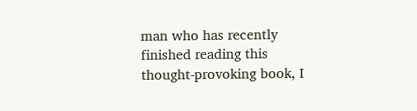man who has recently finished reading this thought-provoking book, I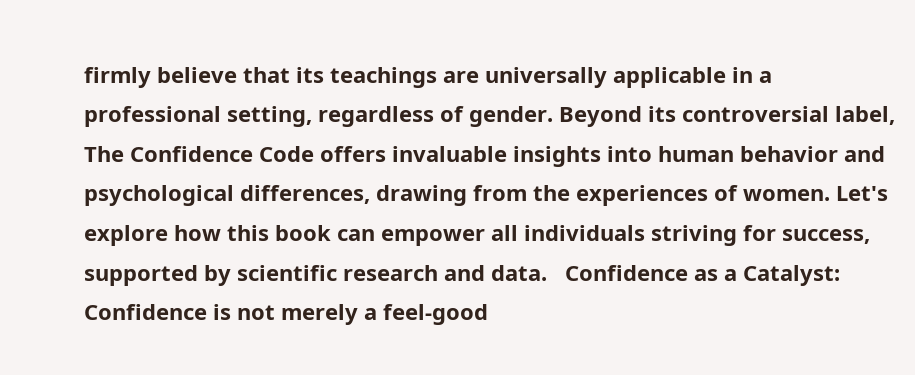firmly believe that its teachings are universally applicable in a professional setting, regardless of gender. Beyond its controversial label, The Confidence Code offers invaluable insights into human behavior and psychological differences, drawing from the experiences of women. Let's explore how this book can empower all individuals striving for success, supported by scientific research and data.   Confidence as a Catalyst: Confidence is not merely a feel-good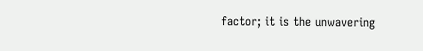factor; it is the unwavering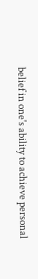belief in one's ability to achieve personal